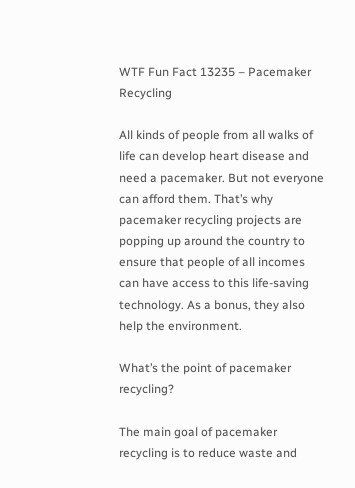WTF Fun Fact 13235 – Pacemaker Recycling

All kinds of people from all walks of life can develop heart disease and need a pacemaker. But not everyone can afford them. That’s why pacemaker recycling projects are popping up around the country to ensure that people of all incomes can have access to this life-saving technology. As a bonus, they also help the environment.

What’s the point of pacemaker recycling?

The main goal of pacemaker recycling is to reduce waste and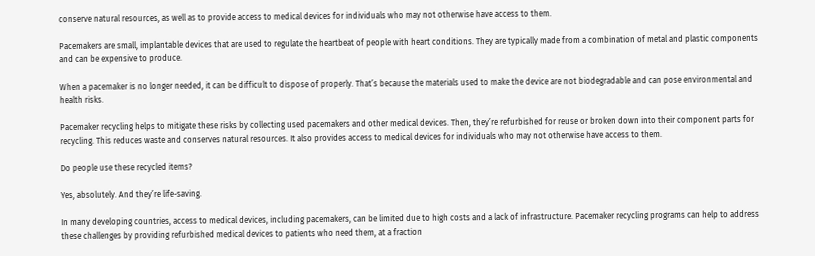conserve natural resources, as well as to provide access to medical devices for individuals who may not otherwise have access to them.

Pacemakers are small, implantable devices that are used to regulate the heartbeat of people with heart conditions. They are typically made from a combination of metal and plastic components and can be expensive to produce.

When a pacemaker is no longer needed, it can be difficult to dispose of properly. That’s because the materials used to make the device are not biodegradable and can pose environmental and health risks.

Pacemaker recycling helps to mitigate these risks by collecting used pacemakers and other medical devices. Then, they’re refurbished for reuse or broken down into their component parts for recycling. This reduces waste and conserves natural resources. It also provides access to medical devices for individuals who may not otherwise have access to them.

Do people use these recycled items?

Yes, absolutely. And they’re life-saving.

In many developing countries, access to medical devices, including pacemakers, can be limited due to high costs and a lack of infrastructure. Pacemaker recycling programs can help to address these challenges by providing refurbished medical devices to patients who need them, at a fraction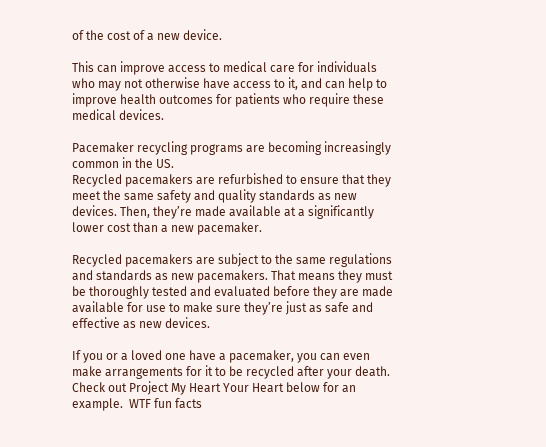of the cost of a new device.

This can improve access to medical care for individuals who may not otherwise have access to it, and can help to improve health outcomes for patients who require these medical devices.

Pacemaker recycling programs are becoming increasingly common in the US.
Recycled pacemakers are refurbished to ensure that they meet the same safety and quality standards as new devices. Then, they’re made available at a significantly lower cost than a new pacemaker.

Recycled pacemakers are subject to the same regulations and standards as new pacemakers. That means they must be thoroughly tested and evaluated before they are made available for use to make sure they’re just as safe and effective as new devices.

If you or a loved one have a pacemaker, you can even make arrangements for it to be recycled after your death. Check out Project My Heart Your Heart below for an example.  WTF fun facts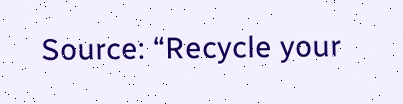Source: “Recycle your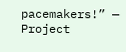pacemakers!” — Project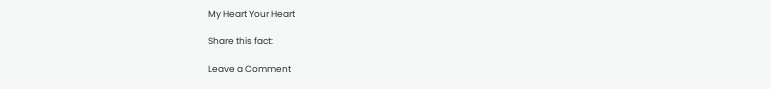My Heart Your Heart

Share this fact:

Leave a Comment